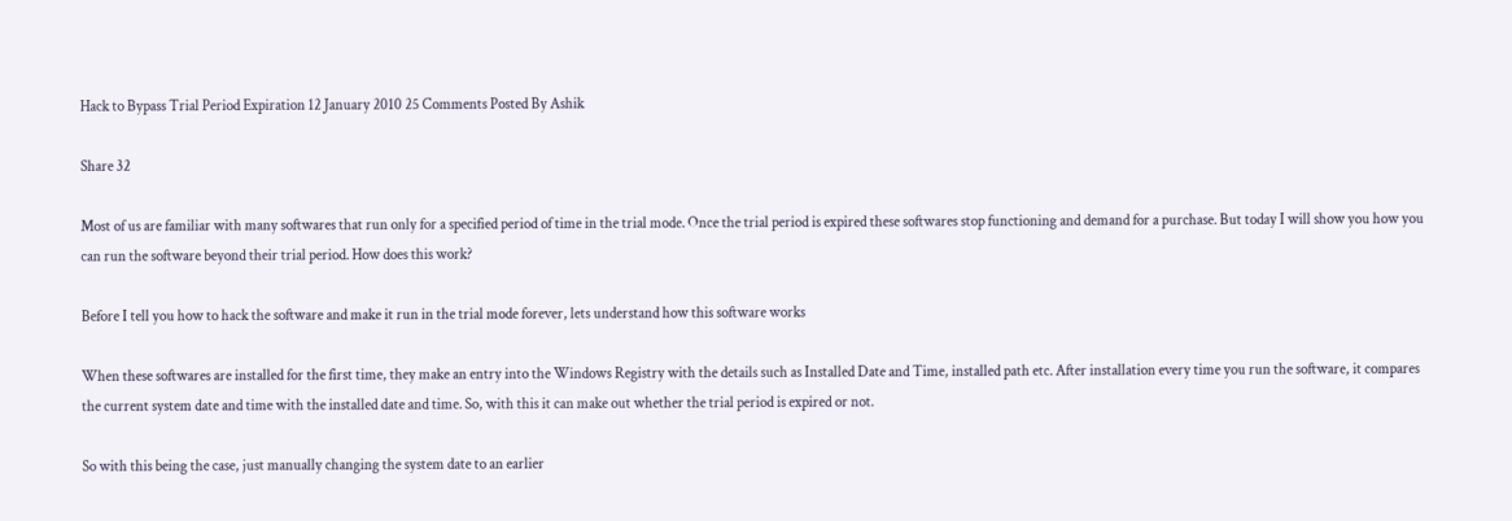Hack to Bypass Trial Period Expiration 12 January 2010 25 Comments Posted By Ashik

Share 32

Most of us are familiar with many softwares that run only for a specified period of time in the trial mode. Once the trial period is expired these softwares stop functioning and demand for a purchase. But today I will show you how you can run the software beyond their trial period. How does this work?

Before I tell you how to hack the software and make it run in the trial mode forever, lets understand how this software works

When these softwares are installed for the first time, they make an entry into the Windows Registry with the details such as Installed Date and Time, installed path etc. After installation every time you run the software, it compares the current system date and time with the installed date and time. So, with this it can make out whether the trial period is expired or not.

So with this being the case, just manually changing the system date to an earlier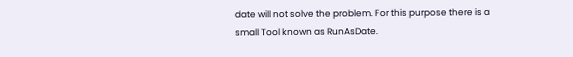date will not solve the problem. For this purpose there is a small Tool known as RunAsDate.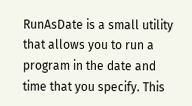RunAsDate is a small utility that allows you to run a program in the date and time that you specify. This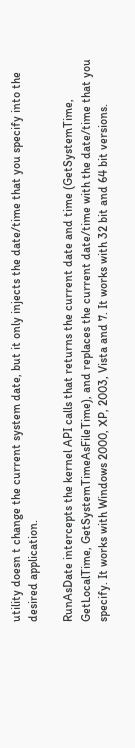utility doesn t change the current system date, but it only injects the date/time that you specify into the desired application.

RunAsDate intercepts the kernel API calls that returns the current date and time (GetSystemTime, GetLocalTime, GetSystemTimeAsFileTime), and replaces the current date/time with the date/time that you specify. It works with Windows 2000, XP, 2003, Vista and 7. It works with 32 bit and 64 bit versions.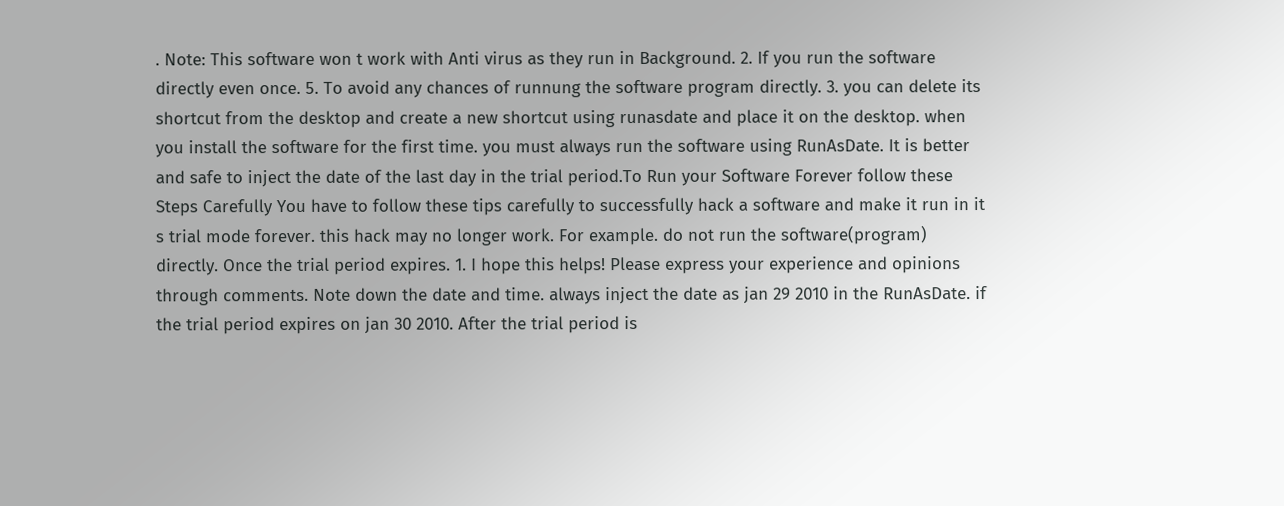. Note: This software won t work with Anti virus as they run in Background. 2. If you run the software directly even once. 5. To avoid any chances of runnung the software program directly. 3. you can delete its shortcut from the desktop and create a new shortcut using runasdate and place it on the desktop. when you install the software for the first time. you must always run the software using RunAsDate. It is better and safe to inject the date of the last day in the trial period.To Run your Software Forever follow these Steps Carefully You have to follow these tips carefully to successfully hack a software and make it run in it s trial mode forever. this hack may no longer work. For example. do not run the software(program) directly. Once the trial period expires. 1. I hope this helps! Please express your experience and opinions through comments. Note down the date and time. always inject the date as jan 29 2010 in the RunAsDate. if the trial period expires on jan 30 2010. After the trial period is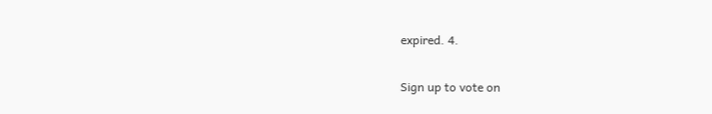expired. 4.

Sign up to vote on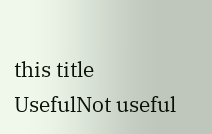this title
UsefulNot useful